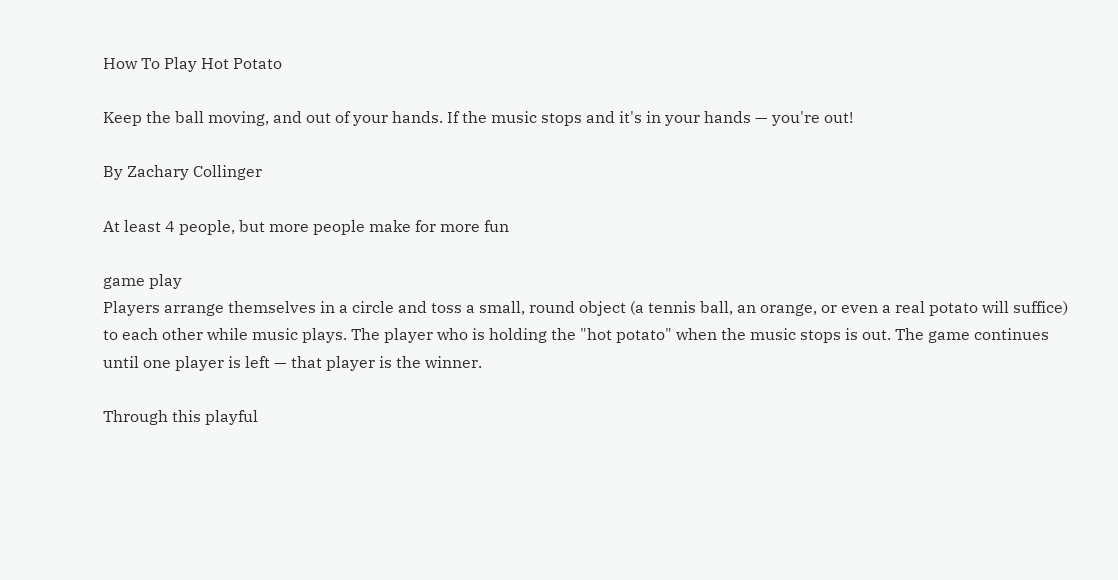How To Play Hot Potato

Keep the ball moving, and out of your hands. If the music stops and it's in your hands — you're out!

By Zachary Collinger

At least 4 people, but more people make for more fun

game play
Players arrange themselves in a circle and toss a small, round object (a tennis ball, an orange, or even a real potato will suffice) to each other while music plays. The player who is holding the "hot potato" when the music stops is out. The game continues until one player is left — that player is the winner.

Through this playful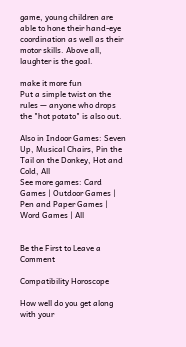game, young children are able to hone their hand-eye coordination as well as their motor skills. Above all, laughter is the goal.

make it more fun
Put a simple twist on the rules — anyone who drops the "hot potato" is also out.

Also in Indoor Games: Seven Up, Musical Chairs, Pin the Tail on the Donkey, Hot and Cold, All
See more games: Card Games | Outdoor Games | Pen and Paper Games | Word Games | All


Be the First to Leave a Comment

Compatibility Horoscope

How well do you get along with your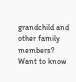grandchild and other family members? Want to know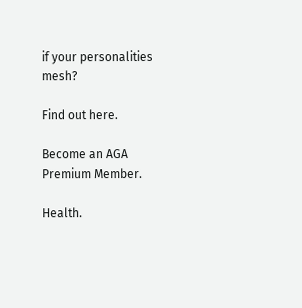if your personalities mesh?

Find out here.

Become an AGA Premium Member.

Health.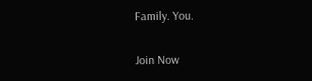Family. You.

Join Now